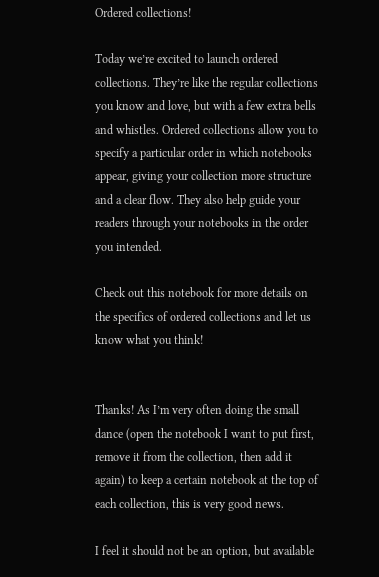Ordered collections!

Today we’re excited to launch ordered collections. They’re like the regular collections you know and love, but with a few extra bells and whistles. Ordered collections allow you to specify a particular order in which notebooks appear, giving your collection more structure and a clear flow. They also help guide your readers through your notebooks in the order you intended.

Check out this notebook for more details on the specifics of ordered collections and let us know what you think!


Thanks! As I’m very often doing the small dance (open the notebook I want to put first, remove it from the collection, then add it again) to keep a certain notebook at the top of each collection, this is very good news.

I feel it should not be an option, but available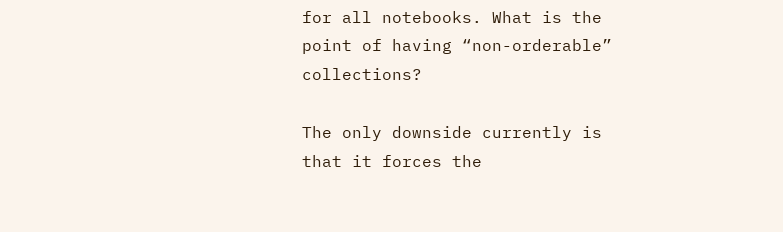for all notebooks. What is the point of having “non-orderable” collections?

The only downside currently is that it forces the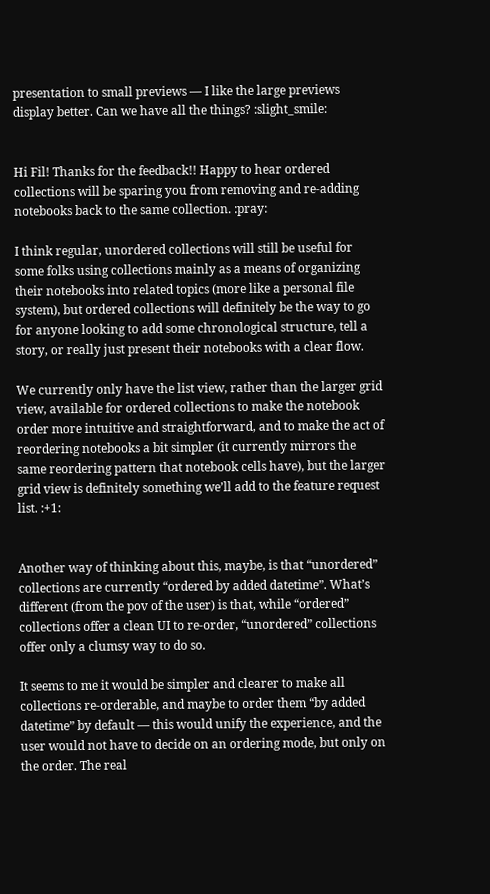presentation to small previews — I like the large previews display better. Can we have all the things? :slight_smile:


Hi Fil! Thanks for the feedback!! Happy to hear ordered collections will be sparing you from removing and re-adding notebooks back to the same collection. :pray:

I think regular, unordered collections will still be useful for some folks using collections mainly as a means of organizing their notebooks into related topics (more like a personal file system), but ordered collections will definitely be the way to go for anyone looking to add some chronological structure, tell a story, or really just present their notebooks with a clear flow.

We currently only have the list view, rather than the larger grid view, available for ordered collections to make the notebook order more intuitive and straightforward, and to make the act of reordering notebooks a bit simpler (it currently mirrors the same reordering pattern that notebook cells have), but the larger grid view is definitely something we’ll add to the feature request list. :+1:


Another way of thinking about this, maybe, is that “unordered” collections are currently “ordered by added datetime”. What’s different (from the pov of the user) is that, while “ordered” collections offer a clean UI to re-order, “unordered” collections offer only a clumsy way to do so.

It seems to me it would be simpler and clearer to make all collections re-orderable, and maybe to order them “by added datetime” by default — this would unify the experience, and the user would not have to decide on an ordering mode, but only on the order. The real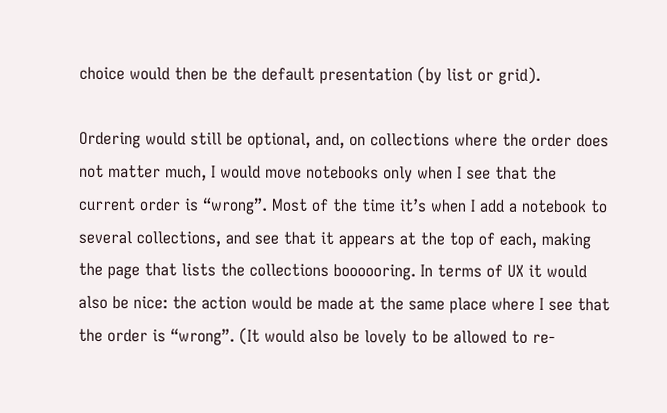choice would then be the default presentation (by list or grid).

Ordering would still be optional, and, on collections where the order does not matter much, I would move notebooks only when I see that the current order is “wrong”. Most of the time it’s when I add a notebook to several collections, and see that it appears at the top of each, making the page that lists the collections boooooring. In terms of UX it would also be nice: the action would be made at the same place where I see that the order is “wrong”. (It would also be lovely to be allowed to re-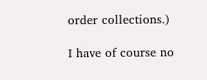order collections.)

I have of course no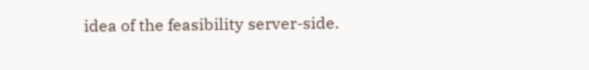idea of the feasibility server-side.